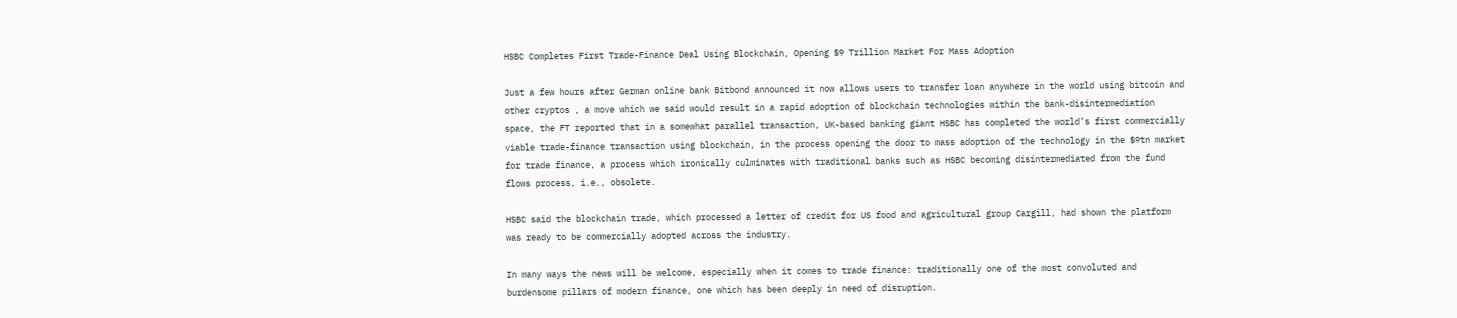HSBC Completes First Trade-Finance Deal Using Blockchain, Opening $9 Trillion Market For Mass Adoption

Just a few hours after German online bank Bitbond announced it now allows users to transfer loan anywhere in the world using bitcoin and other cryptos , a move which we said would result in a rapid adoption of blockchain technologies within the bank-disintermediation space, the FT reported that in a somewhat parallel transaction, UK-based banking giant HSBC has completed the world’s first commercially viable trade-finance transaction using blockchain, in the process opening the door to mass adoption of the technology in the $9tn market for trade finance, a process which ironically culminates with traditional banks such as HSBC becoming disintermediated from the fund flows process, i.e., obsolete.

HSBC said the blockchain trade, which processed a letter of credit for US food and agricultural group Cargill, had shown the platform was ready to be commercially adopted across the industry.

In many ways the news will be welcome, especially when it comes to trade finance: traditionally one of the most convoluted and burdensome pillars of modern finance, one which has been deeply in need of disruption.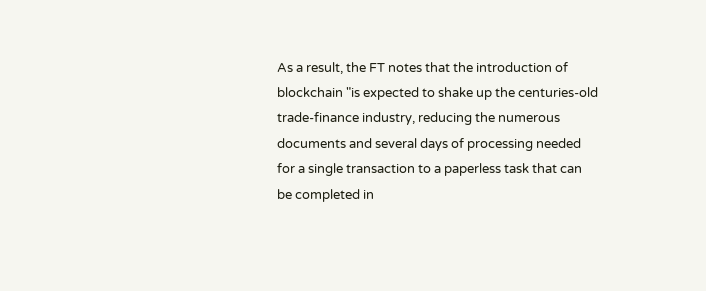As a result, the FT notes that the introduction of blockchain "is expected to shake up the centuries-old trade-finance industry, reducing the numerous documents and several days of processing needed for a single transaction to a paperless task that can be completed in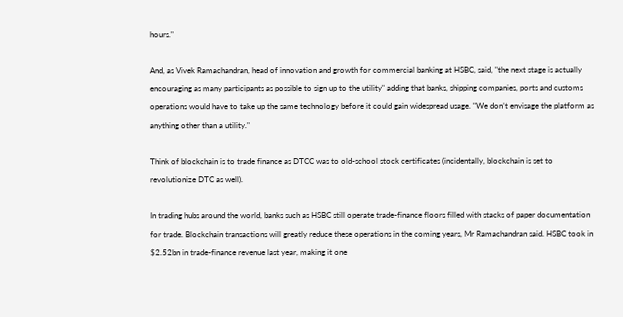hours."

And, as Vivek Ramachandran, head of innovation and growth for commercial banking at HSBC, said, "the next stage is actually encouraging as many participants as possible to sign up to the utility" adding that banks, shipping companies, ports and customs operations would have to take up the same technology before it could gain widespread usage. "We don’t envisage the platform as anything other than a utility."

Think of blockchain is to trade finance as DTCC was to old-school stock certificates (incidentally, blockchain is set to revolutionize DTC as well).

In trading hubs around the world, banks such as HSBC still operate trade-finance floors filled with stacks of paper documentation for trade. Blockchain transactions will greatly reduce these operations in the coming years, Mr Ramachandran said. HSBC took in $2.52bn in trade-finance revenue last year, making it one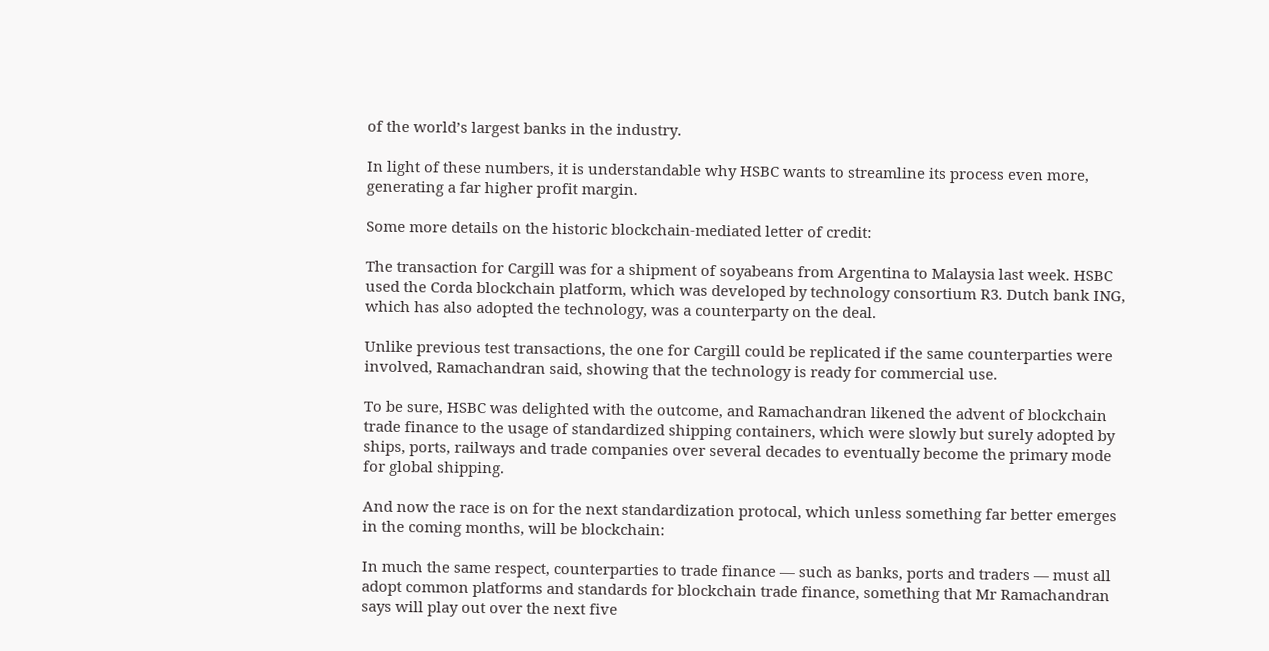of the world’s largest banks in the industry.

In light of these numbers, it is understandable why HSBC wants to streamline its process even more, generating a far higher profit margin.

Some more details on the historic blockchain-mediated letter of credit:

The transaction for Cargill was for a shipment of soyabeans from Argentina to Malaysia last week. HSBC used the Corda blockchain platform, which was developed by technology consortium R3. Dutch bank ING, which has also adopted the technology, was a counterparty on the deal.

Unlike previous test transactions, the one for Cargill could be replicated if the same counterparties were involved, Ramachandran said, showing that the technology is ready for commercial use.

To be sure, HSBC was delighted with the outcome, and Ramachandran likened the advent of blockchain trade finance to the usage of standardized shipping containers, which were slowly but surely adopted by ships, ports, railways and trade companies over several decades to eventually become the primary mode for global shipping.

And now the race is on for the next standardization protocal, which unless something far better emerges in the coming months, will be blockchain:

In much the same respect, counterparties to trade finance — such as banks, ports and traders — must all adopt common platforms and standards for blockchain trade finance, something that Mr Ramachandran says will play out over the next five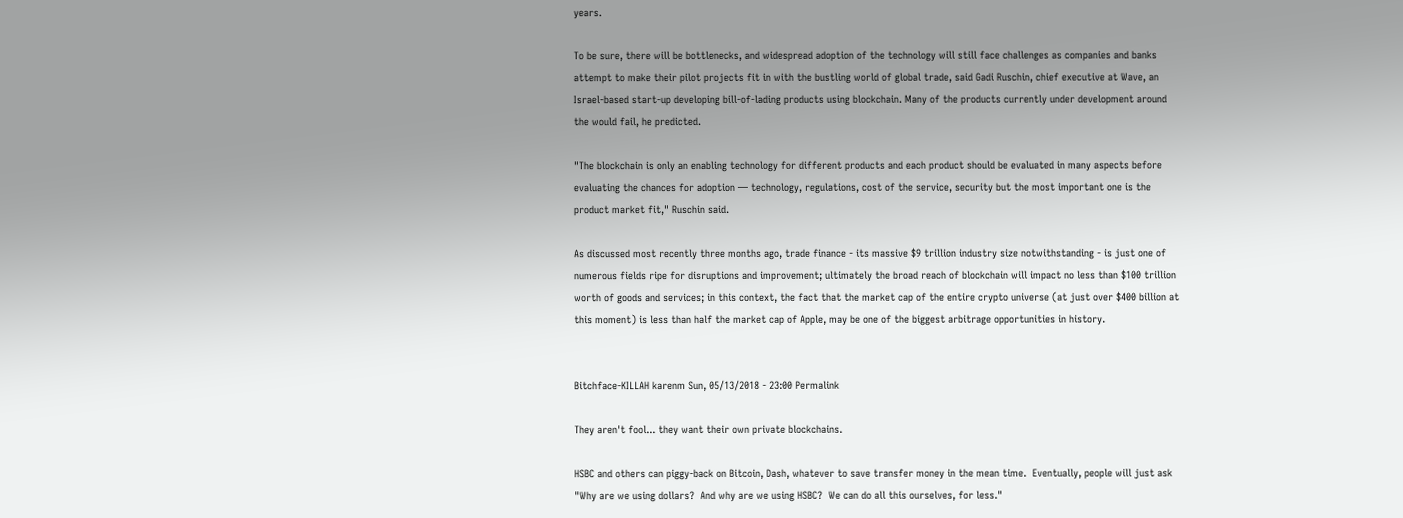years.

To be sure, there will be bottlenecks, and widespread adoption of the technology will still face challenges as companies and banks attempt to make their pilot projects fit in with the bustling world of global trade, said Gadi Ruschin, chief executive at Wave, an Israel-based start-up developing bill-of-lading products using blockchain. Many of the products currently under development around the would fail, he predicted.

"The blockchain is only an enabling technology for different products and each product should be evaluated in many aspects before evaluating the chances for adoption — technology, regulations, cost of the service, security but the most important one is the product market fit," Ruschin said.

As discussed most recently three months ago, trade finance - its massive $9 trillion industry size notwithstanding - is just one of numerous fields ripe for disruptions and improvement; ultimately the broad reach of blockchain will impact no less than $100 trillion worth of goods and services; in this context, the fact that the market cap of the entire crypto universe (at just over $400 billion at this moment) is less than half the market cap of Apple, may be one of the biggest arbitrage opportunities in history.


Bitchface-KILLAH karenm Sun, 05/13/2018 - 23:00 Permalink

They aren't fool... they want their own private blockchains.

HSBC and others can piggy-back on Bitcoin, Dash, whatever to save transfer money in the mean time.  Eventually, people will just ask "Why are we using dollars?  And why are we using HSBC?  We can do all this ourselves, for less."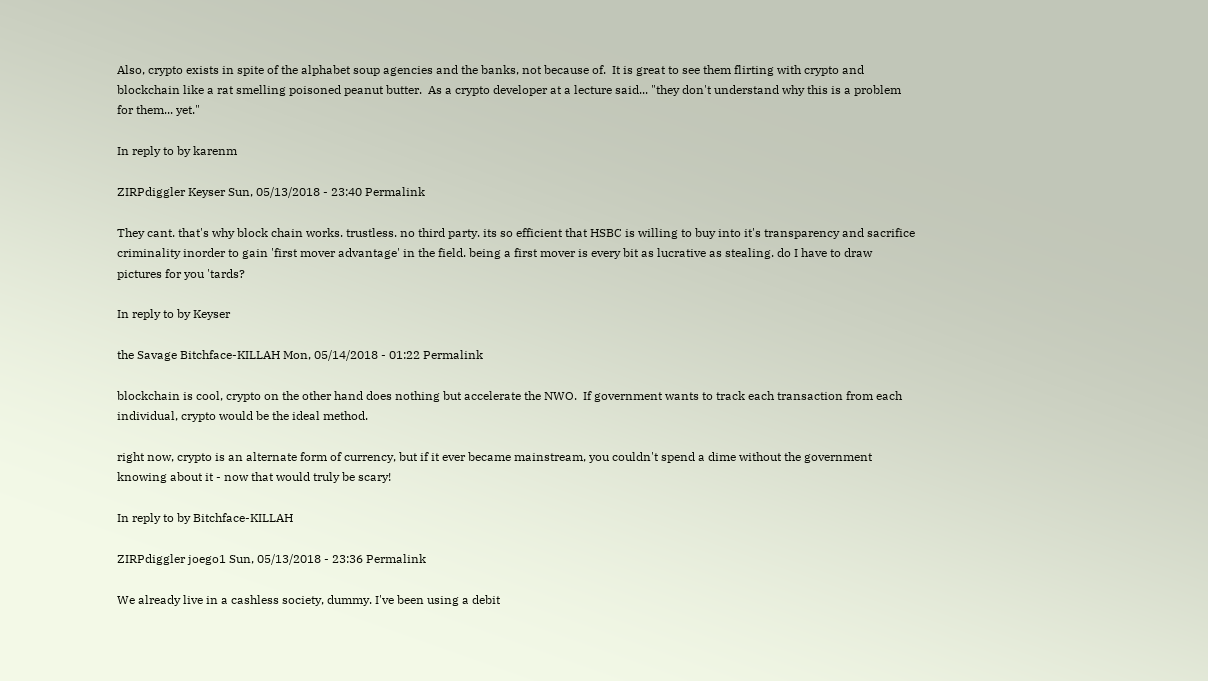Also, crypto exists in spite of the alphabet soup agencies and the banks, not because of.  It is great to see them flirting with crypto and blockchain like a rat smelling poisoned peanut butter.  As a crypto developer at a lecture said... "they don't understand why this is a problem for them... yet."

In reply to by karenm

ZIRPdiggler Keyser Sun, 05/13/2018 - 23:40 Permalink

They cant. that's why block chain works. trustless. no third party. its so efficient that HSBC is willing to buy into it's transparency and sacrifice criminality inorder to gain 'first mover advantage' in the field. being a first mover is every bit as lucrative as stealing. do I have to draw pictures for you 'tards?

In reply to by Keyser

the Savage Bitchface-KILLAH Mon, 05/14/2018 - 01:22 Permalink

blockchain is cool, crypto on the other hand does nothing but accelerate the NWO.  If government wants to track each transaction from each individual, crypto would be the ideal method.

right now, crypto is an alternate form of currency, but if it ever became mainstream, you couldn't spend a dime without the government knowing about it - now that would truly be scary!

In reply to by Bitchface-KILLAH

ZIRPdiggler joego1 Sun, 05/13/2018 - 23:36 Permalink

We already live in a cashless society, dummy. I've been using a debit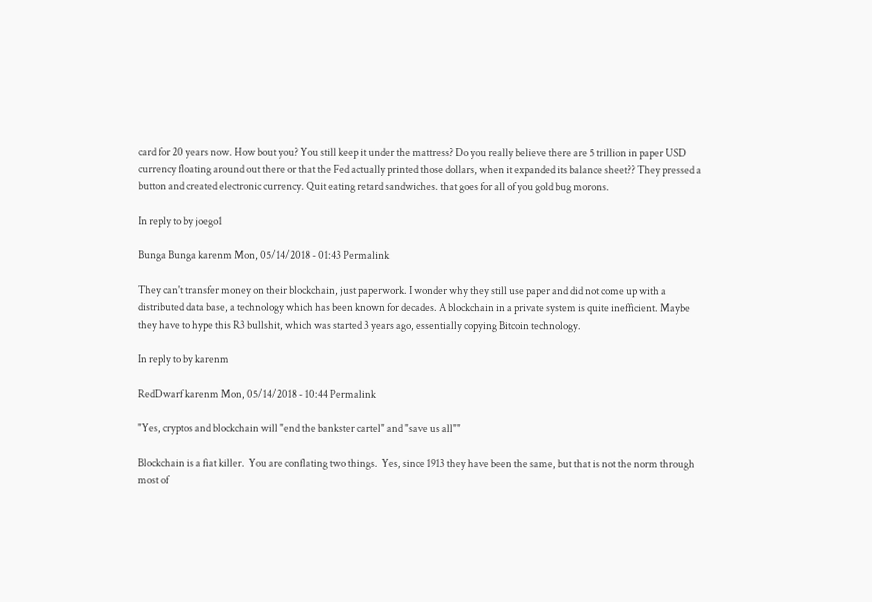card for 20 years now. How bout you? You still keep it under the mattress? Do you really believe there are 5 trillion in paper USD currency floating around out there or that the Fed actually printed those dollars, when it expanded its balance sheet?? They pressed a button and created electronic currency. Quit eating retard sandwiches. that goes for all of you gold bug morons.

In reply to by joego1

Bunga Bunga karenm Mon, 05/14/2018 - 01:43 Permalink

They can't transfer money on their blockchain, just paperwork. I wonder why they still use paper and did not come up with a distributed data base, a technology which has been known for decades. A blockchain in a private system is quite inefficient. Maybe they have to hype this R3 bullshit, which was started 3 years ago, essentially copying Bitcoin technology.

In reply to by karenm

RedDwarf karenm Mon, 05/14/2018 - 10:44 Permalink

"Yes, cryptos and blockchain will "end the bankster cartel" and "save us all""

Blockchain is a fiat killer.  You are conflating two things.  Yes, since 1913 they have been the same, but that is not the norm through most of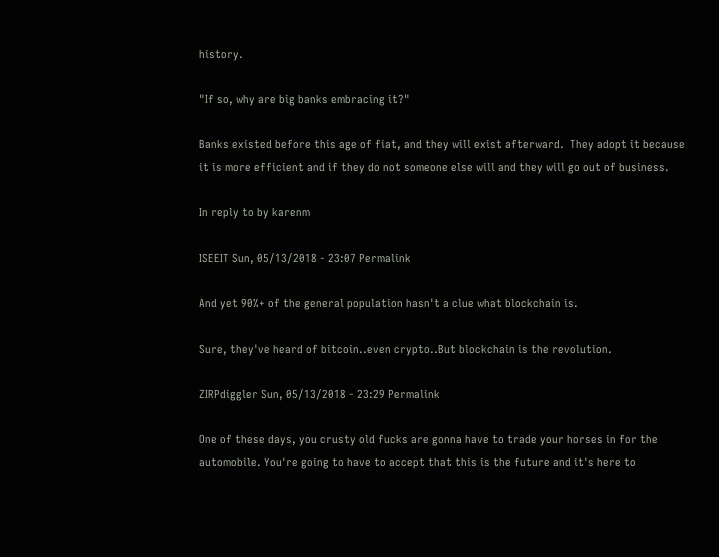history.

"If so, why are big banks embracing it?"

Banks existed before this age of fiat, and they will exist afterward.  They adopt it because it is more efficient and if they do not someone else will and they will go out of business.

In reply to by karenm

ISEEIT Sun, 05/13/2018 - 23:07 Permalink

And yet 90%+ of the general population hasn't a clue what blockchain is.

Sure, they've heard of bitcoin..even crypto..But blockchain is the revolution.

ZIRPdiggler Sun, 05/13/2018 - 23:29 Permalink

One of these days, you crusty old fucks are gonna have to trade your horses in for the automobile. You're going to have to accept that this is the future and it's here to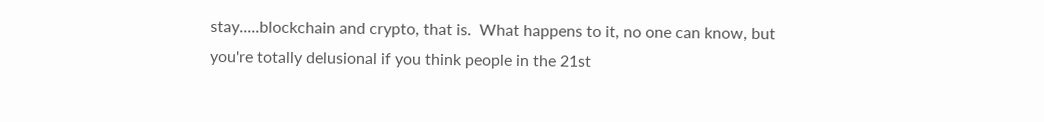stay.....blockchain and crypto, that is.  What happens to it, no one can know, but you're totally delusional if you think people in the 21st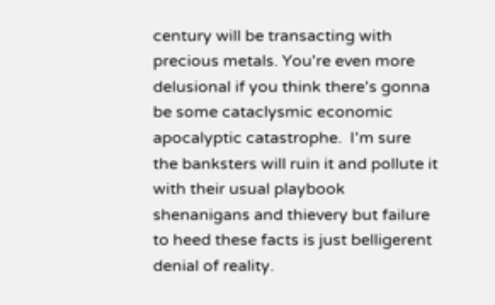century will be transacting with precious metals. You're even more delusional if you think there's gonna be some cataclysmic economic apocalyptic catastrophe.  I'm sure the banksters will ruin it and pollute it with their usual playbook shenanigans and thievery but failure to heed these facts is just belligerent denial of reality.